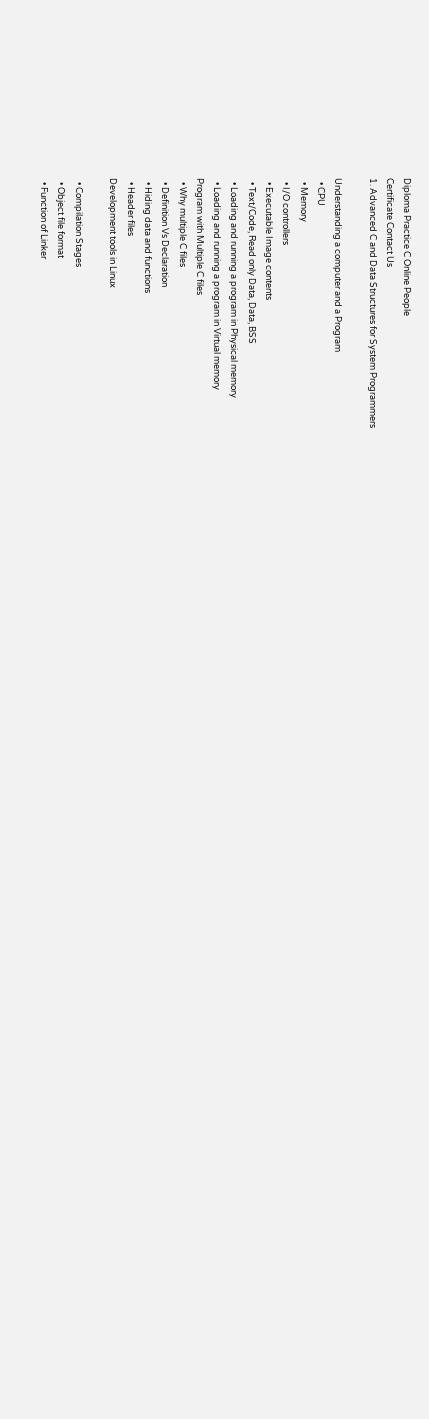Diploma Practice C Online People
Certificate Contact Us
1. Advanced C and Data Structures for System Programmers

Understanding a computer and a Program
  • CPU
  • Memory
  • I/O controllers
  • Executable Image contents
  • Text/Code, Read only Data, Data, BSS
  • Loading and running a program in Physical memory
  • Loading and running a program in Virtual memory
Program with Multiple C files
  • Why multiple C files
  • Definition Vs Declaration
  • Hiding data and functions
  • Header files
Development tools in Linux

  • Compilation Stages
  • Object file format
  • Function of Linker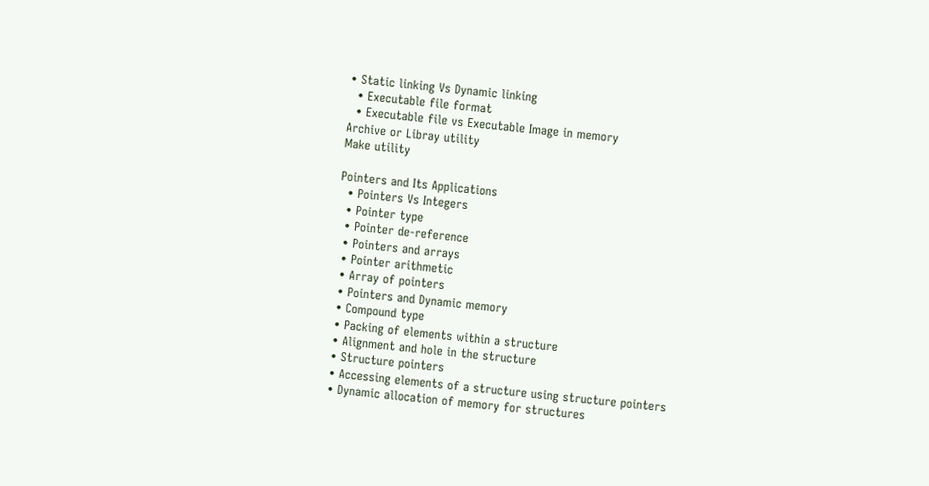• Static linking Vs Dynamic linking
  • Executable file format
  • Executable file vs Executable Image in memory
Archive or Libray utility
Make utility

Pointers and Its Applications
  • Pointers Vs Integers
  • Pointer type
  • Pointer de-reference
  • Pointers and arrays
  • Pointer arithmetic
  • Array of pointers
  • Pointers and Dynamic memory
  • Compound type
  • Packing of elements within a structure
  • Alignment and hole in the structure
  • Structure pointers
  • Accessing elements of a structure using structure pointers
  • Dynamic allocation of memory for structures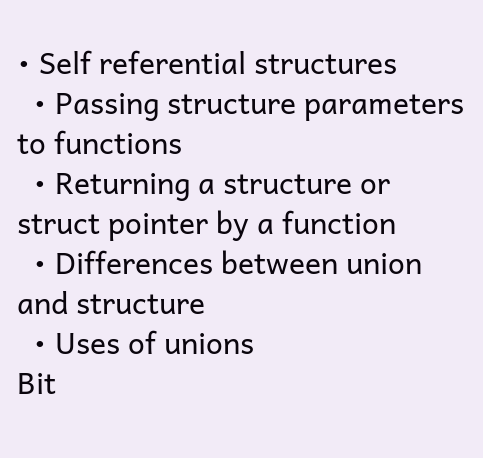• Self referential structures
  • Passing structure parameters to functions
  • Returning a structure or struct pointer by a function
  • Differences between union and structure
  • Uses of unions
Bit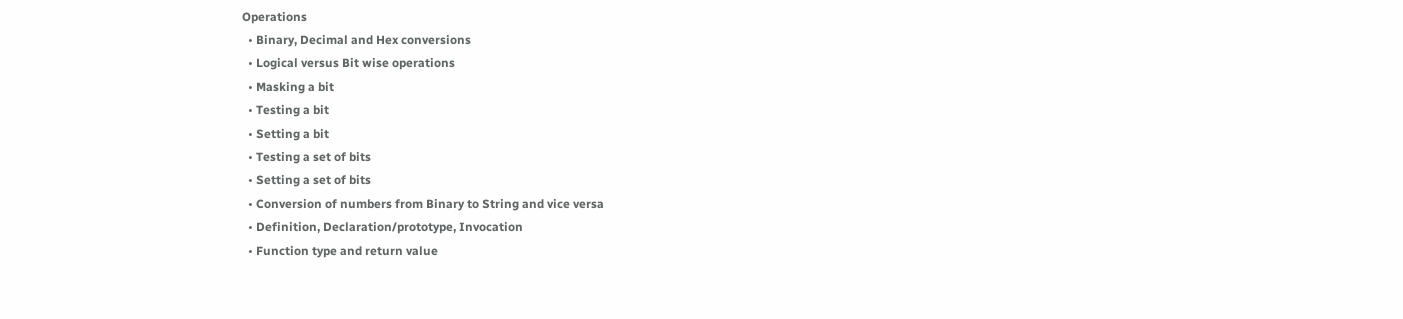Operations
  • Binary, Decimal and Hex conversions
  • Logical versus Bit wise operations
  • Masking a bit
  • Testing a bit
  • Setting a bit
  • Testing a set of bits
  • Setting a set of bits
  • Conversion of numbers from Binary to String and vice versa
  • Definition, Declaration/prototype, Invocation
  • Function type and return value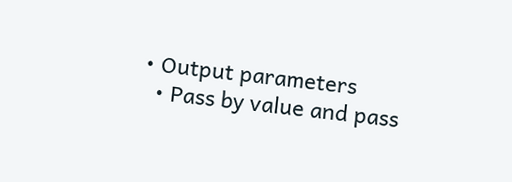• Output parameters
  • Pass by value and pass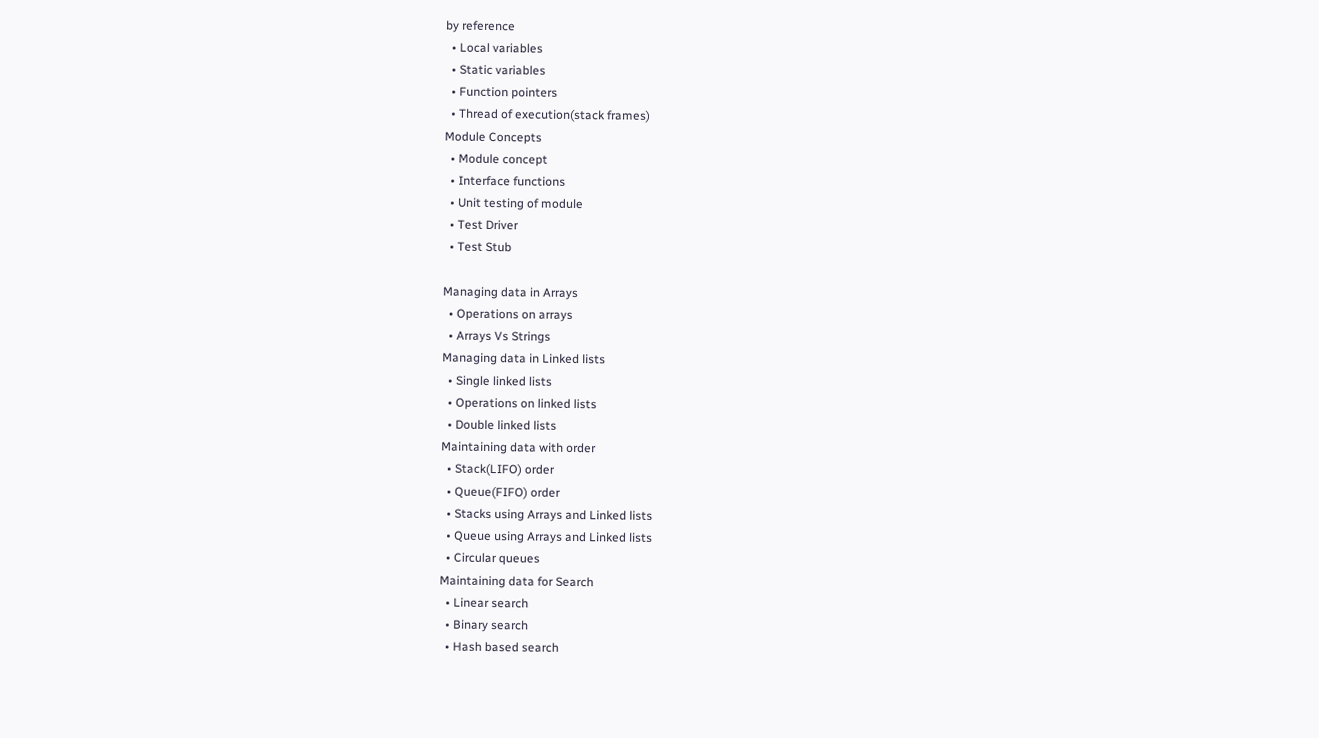by reference
  • Local variables
  • Static variables
  • Function pointers
  • Thread of execution(stack frames)
Module Concepts
  • Module concept
  • Interface functions
  • Unit testing of module
  • Test Driver
  • Test Stub

Managing data in Arrays
  • Operations on arrays
  • Arrays Vs Strings
Managing data in Linked lists
  • Single linked lists
  • Operations on linked lists
  • Double linked lists
Maintaining data with order
  • Stack(LIFO) order
  • Queue(FIFO) order
  • Stacks using Arrays and Linked lists
  • Queue using Arrays and Linked lists
  • Circular queues
Maintaining data for Search
  • Linear search
  • Binary search
  • Hash based search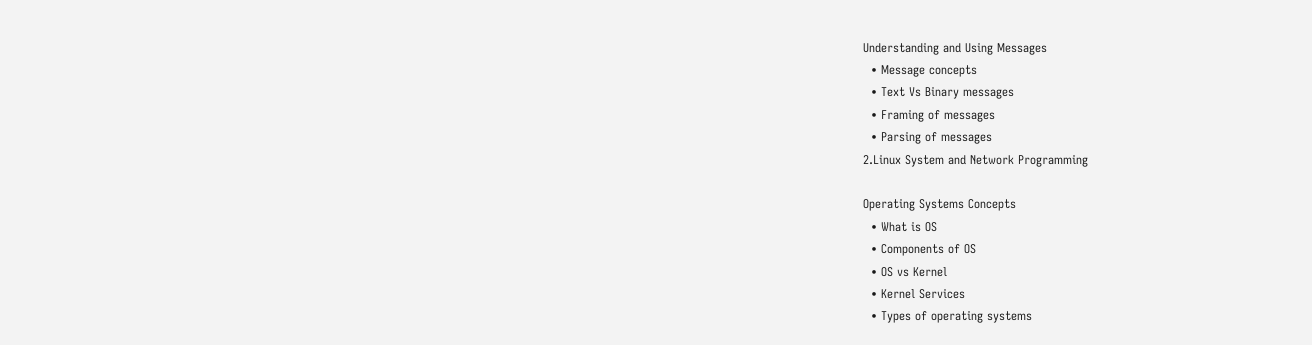Understanding and Using Messages
  • Message concepts
  • Text Vs Binary messages
  • Framing of messages
  • Parsing of messages
2.Linux System and Network Programming

Operating Systems Concepts
  • What is OS
  • Components of OS
  • OS vs Kernel
  • Kernel Services
  • Types of operating systems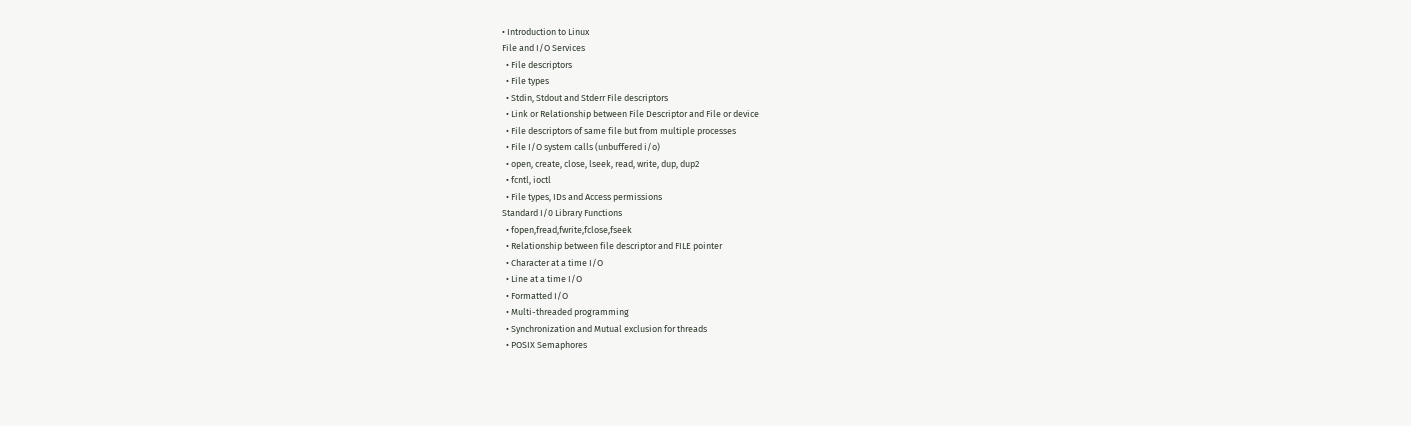• Introduction to Linux
File and I/O Services
  • File descriptors
  • File types
  • Stdin, Stdout and Stderr File descriptors
  • Link or Relationship between File Descriptor and File or device
  • File descriptors of same file but from multiple processes
  • File I/O system calls (unbuffered i/o)
  • open, create, close, lseek, read, write, dup, dup2
  • fcntl, ioctl
  • File types, IDs and Access permissions
Standard I/0 Library Functions
  • fopen,fread,fwrite,fclose,fseek
  • Relationship between file descriptor and FILE pointer
  • Character at a time I/O
  • Line at a time I/O
  • Formatted I/O
  • Multi-threaded programming
  • Synchronization and Mutual exclusion for threads
  • POSIX Semaphores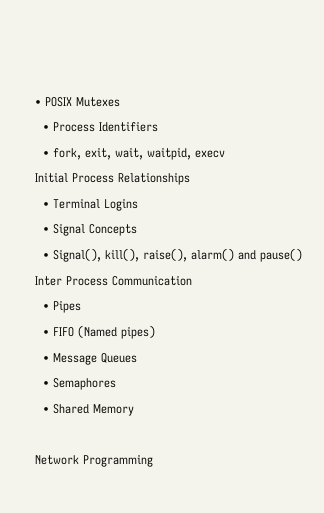• POSIX Mutexes
  • Process Identifiers
  • fork, exit, wait, waitpid, execv
Initial Process Relationships
  • Terminal Logins
  • Signal Concepts
  • Signal(), kill(), raise(), alarm() and pause()
Inter Process Communication
  • Pipes
  • FIFO (Named pipes)
  • Message Queues
  • Semaphores
  • Shared Memory

Network Programming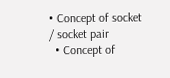• Concept of socket / socket pair
  • Concept of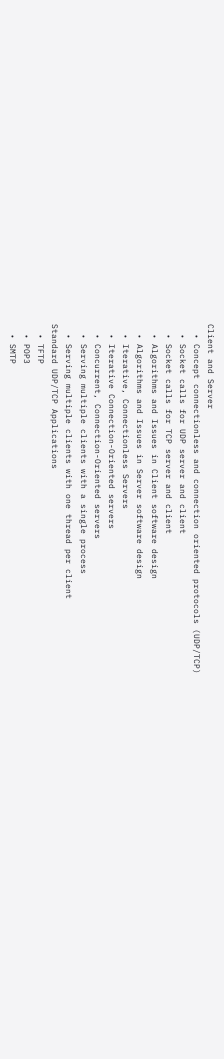Client and Server
  • Concept connectionless and connection oriented protocols (UDP/TCP)
  • Socket calls for UDP server and client
  • Socket calls for TCP server and client
  • Algorithms and Issues in Client software design
  • Algorithms and Issues in Server software design
  • Iterative, Connectionless Servers
  • Iterative Connection-Oriented servers
  • Concurrent, Connection-Oriented servers
  • Serving multiple clients with a single process
  • Serving multiple clients with one thread per client
Standard UDP/TCP Applications
  • TFTP
  • POP3
  • SMTP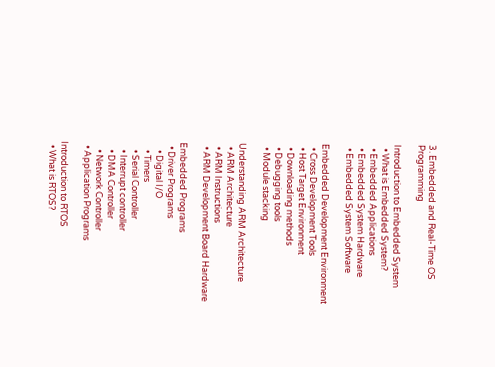3. Embedded and Real-Time OS Programming

Introduction to Embedded System
  • What is Embedded System?
  • Embedded Applications
  • Embedded System Hardware
  • Embedded System Software

Embedded Development Environment
  • Cross Development Tools
  • Host Target Environment
  • Downloading methods
  • Debugging tools
  • Module stacking

Understanding ARM Architecture
  • ARM Architecture
  • ARM Instructions
  • ARM Development Board Hardware

Embedded Programs
  • Driver Programs
    • Digital I/O
    • Timers
    • Serial Controller
    • Interrupt controller
    • DMA Controller
    • Network Controller
  • Application Programs

Introduction to RTOS
  • What is RTOS?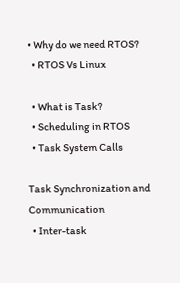• Why do we need RTOS?
  • RTOS Vs Linux

  • What is Task?
  • Scheduling in RTOS
  • Task System Calls

Task Synchronization and Communication
  • Inter-task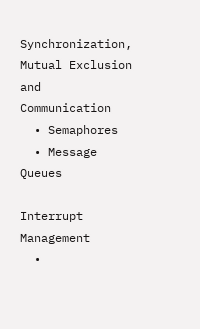Synchronization, Mutual Exclusion and Communication
  • Semaphores
  • Message Queues

Interrupt Management
  •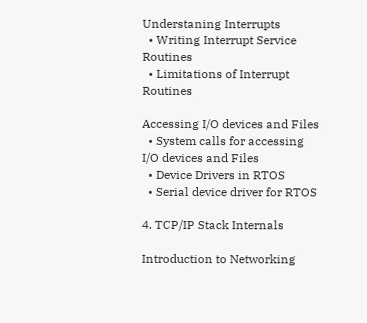Understaning Interrupts
  • Writing Interrupt Service Routines
  • Limitations of Interrupt Routines

Accessing I/O devices and Files
  • System calls for accessing I/O devices and Files
  • Device Drivers in RTOS
  • Serial device driver for RTOS

4. TCP/IP Stack Internals

Introduction to Networking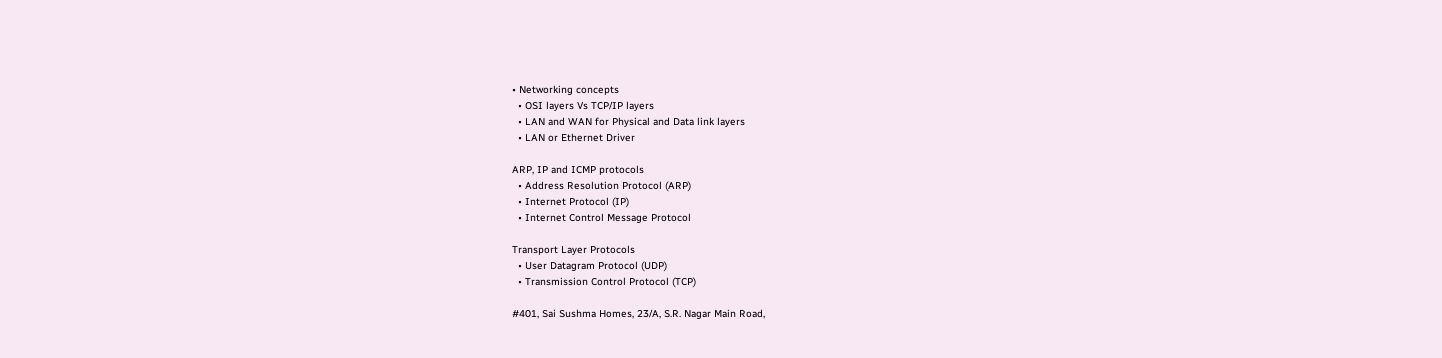• Networking concepts
  • OSI layers Vs TCP/IP layers
  • LAN and WAN for Physical and Data link layers
  • LAN or Ethernet Driver

ARP, IP and ICMP protocols
  • Address Resolution Protocol (ARP)
  • Internet Protocol (IP)
  • Internet Control Message Protocol

Transport Layer Protocols
  • User Datagram Protocol (UDP)
  • Transmission Control Protocol (TCP)

#401, Sai Sushma Homes, 23/A, S.R. Nagar Main Road,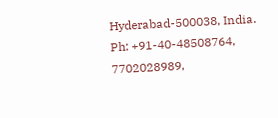Hyderabad-500038, India.
Ph: +91-40-48508764, 7702028989,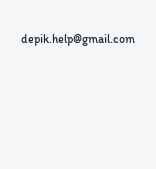depik.help@gmail.com